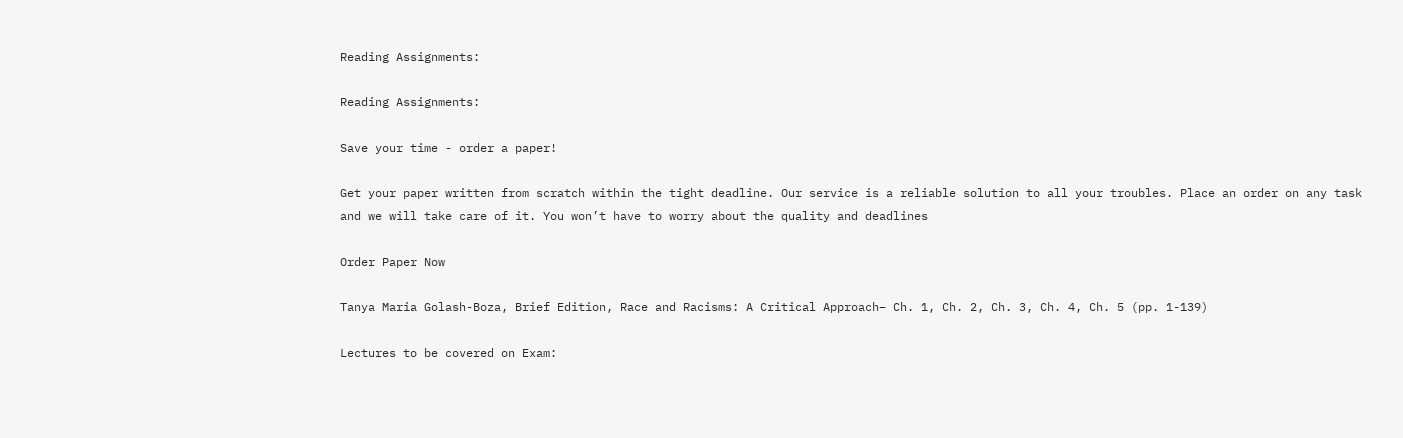Reading Assignments:

Reading Assignments:

Save your time - order a paper!

Get your paper written from scratch within the tight deadline. Our service is a reliable solution to all your troubles. Place an order on any task and we will take care of it. You won’t have to worry about the quality and deadlines

Order Paper Now

Tanya Maria Golash-Boza, Brief Edition, Race and Racisms: A Critical Approach– Ch. 1, Ch. 2, Ch. 3, Ch. 4, Ch. 5 (pp. 1-139)

Lectures to be covered on Exam: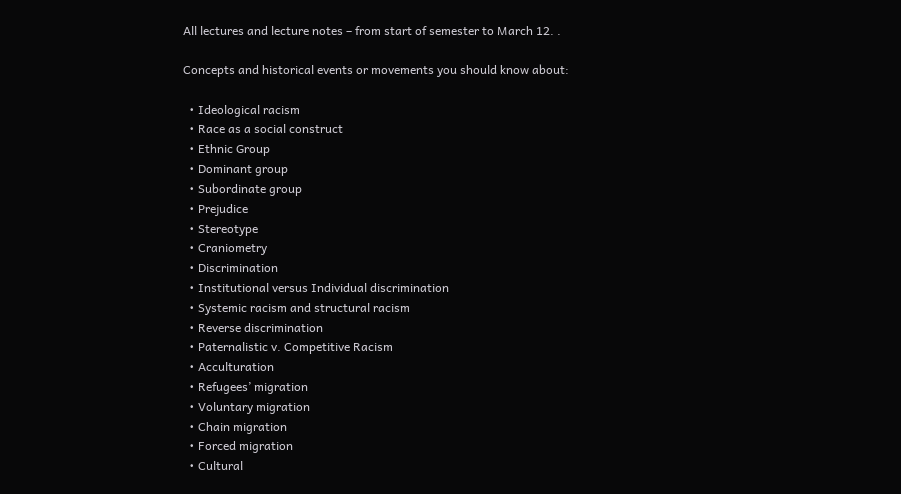All lectures and lecture notes – from start of semester to March 12. .

Concepts and historical events or movements you should know about:

  • Ideological racism
  • Race as a social construct
  • Ethnic Group
  • Dominant group
  • Subordinate group
  • Prejudice
  • Stereotype
  • Craniometry
  • Discrimination
  • Institutional versus Individual discrimination
  • Systemic racism and structural racism
  • Reverse discrimination
  • Paternalistic v. Competitive Racism
  • Acculturation
  • Refugees’ migration
  • Voluntary migration
  • Chain migration
  • Forced migration
  • Cultural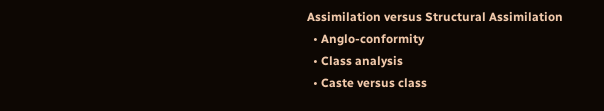Assimilation versus Structural Assimilation
  • Anglo-conformity
  • Class analysis
  • Caste versus class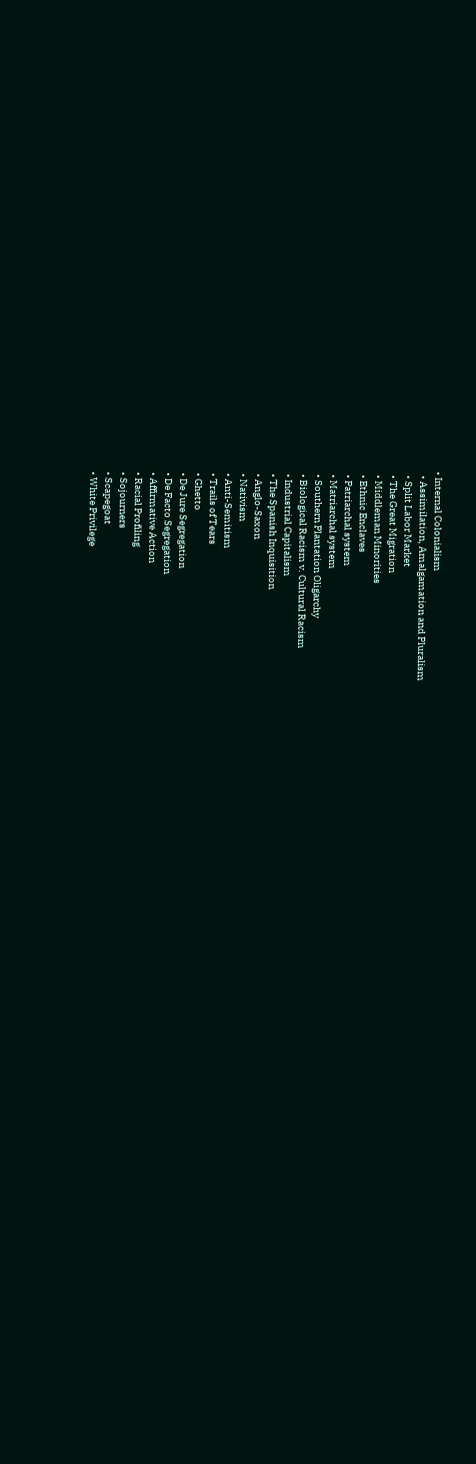• Internal Colonialism
  • Assimilation, Amalgamation and Pluralism
  • Split Labor Market
  • The Great Migration
  • Middleman Minorities
  • Ethnic Enclaves
  • Patriarchal system
  • Matriarchal system
  • Southern Plantation Oligarchy
  • Biological Racism v. Cultural Racism
  • Industrial Capitalism
  • The Spanish Inquisition
  • Anglo-Saxon
  • Nativism
  • Anti-Semitism
  • Trails of Tears
  • Ghetto
  • De Jure Segregation
  • De Facto Segregation
  • Affirmative Action
  • Racial Profiling
  • Sojourners
  • Scapegoat
  • White Privilege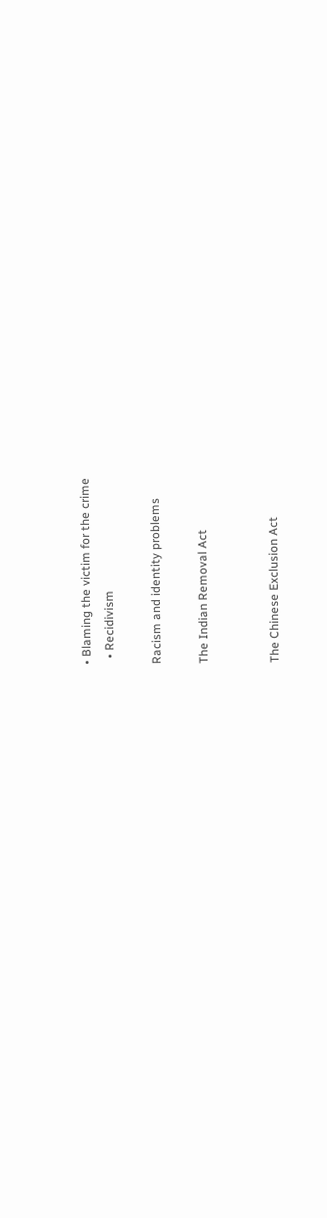• Blaming the victim for the crime
  • Recidivism

Racism and identity problems

The Indian Removal Act


The Chinese Exclusion Act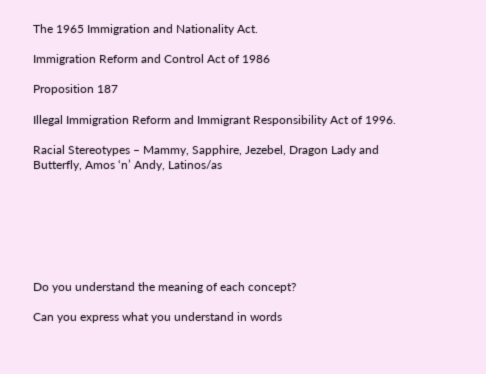The 1965 Immigration and Nationality Act.

Immigration Reform and Control Act of 1986

Proposition 187

Illegal Immigration Reform and Immigrant Responsibility Act of 1996.

Racial Stereotypes – Mammy, Sapphire, Jezebel, Dragon Lady and Butterfly, Amos ‘n’ Andy, Latinos/as







Do you understand the meaning of each concept?

Can you express what you understand in words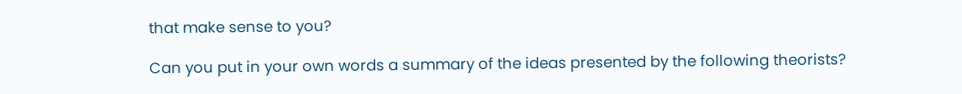that make sense to you?

Can you put in your own words a summary of the ideas presented by the following theorists?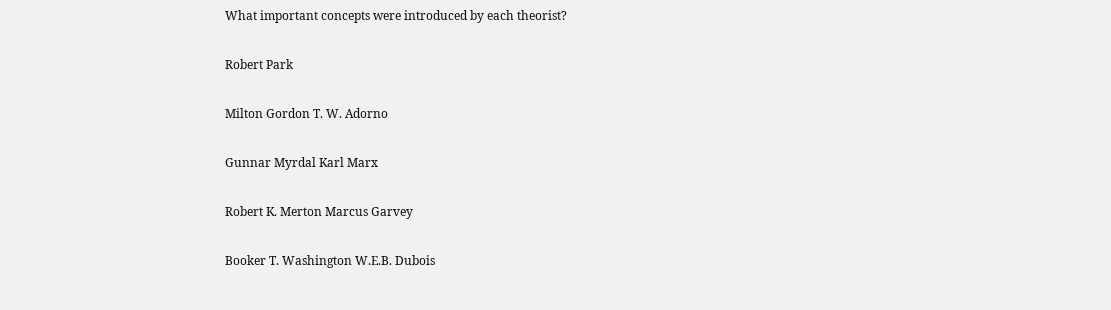What important concepts were introduced by each theorist?

Robert Park

Milton Gordon T. W. Adorno

Gunnar Myrdal Karl Marx

Robert K. Merton Marcus Garvey

Booker T. Washington W.E.B. Dubois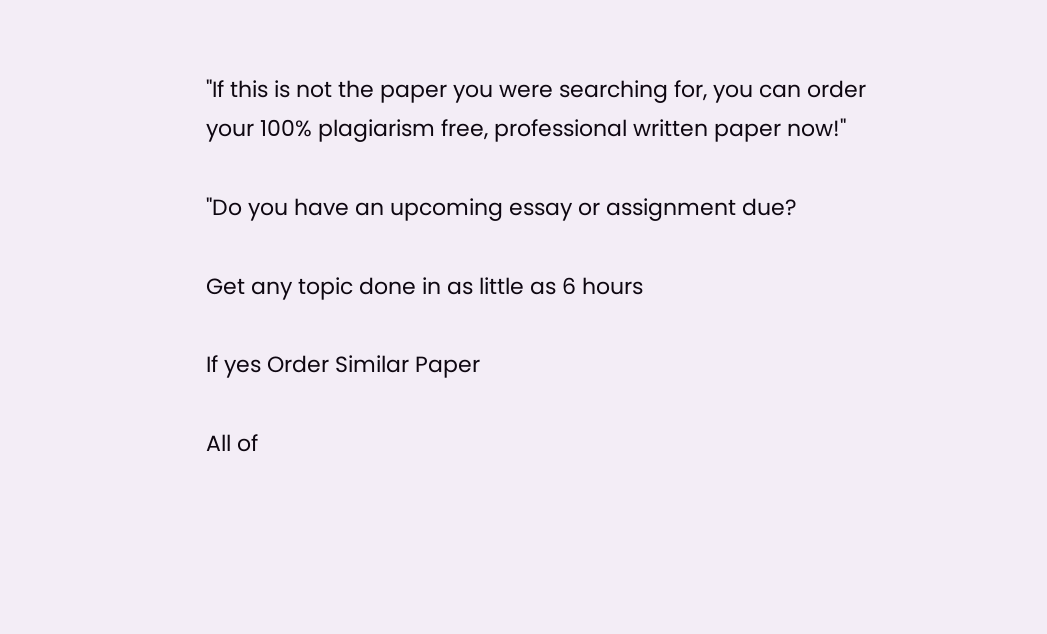"If this is not the paper you were searching for, you can order your 100% plagiarism free, professional written paper now!"

"Do you have an upcoming essay or assignment due?

Get any topic done in as little as 6 hours

If yes Order Similar Paper

All of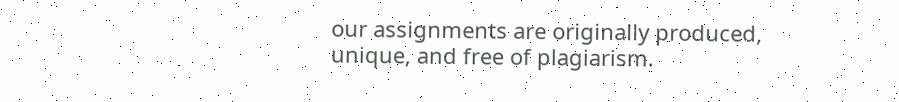our assignments are originally produced, unique, and free of plagiarism.